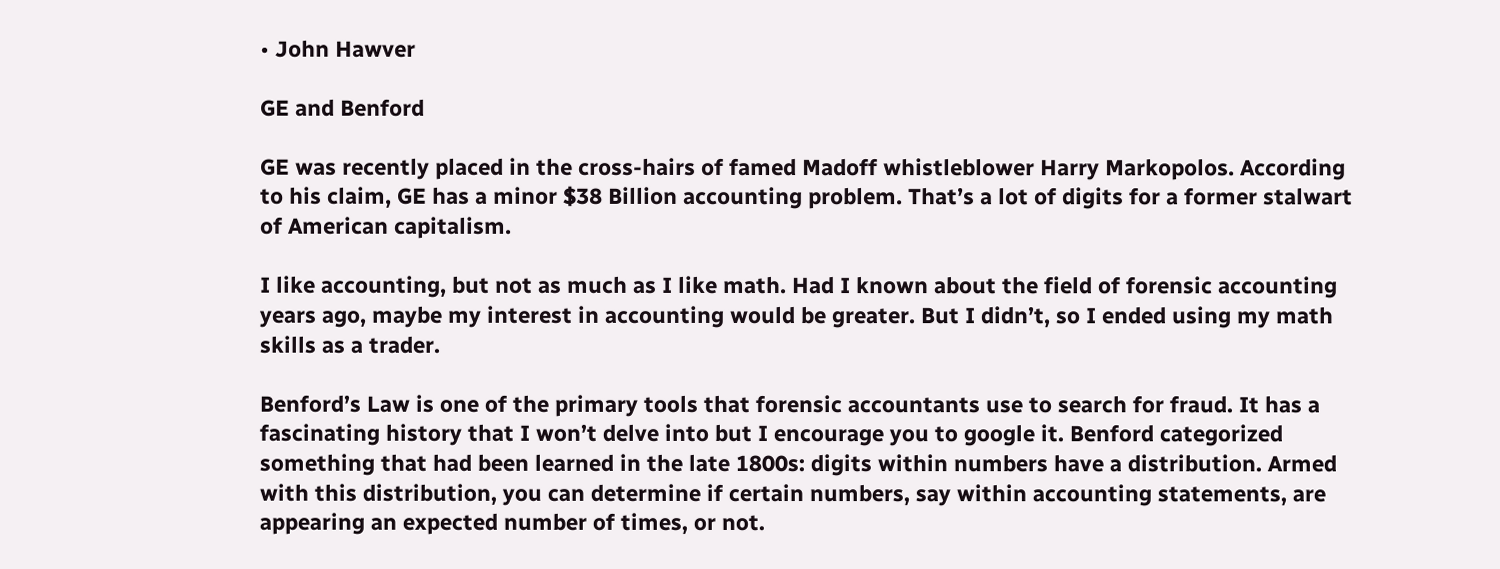• John Hawver

GE and Benford

GE was recently placed in the cross-hairs of famed Madoff whistleblower Harry Markopolos. According to his claim, GE has a minor $38 Billion accounting problem. That’s a lot of digits for a former stalwart of American capitalism.

I like accounting, but not as much as I like math. Had I known about the field of forensic accounting years ago, maybe my interest in accounting would be greater. But I didn’t, so I ended using my math skills as a trader.

Benford’s Law is one of the primary tools that forensic accountants use to search for fraud. It has a fascinating history that I won’t delve into but I encourage you to google it. Benford categorized something that had been learned in the late 1800s: digits within numbers have a distribution. Armed with this distribution, you can determine if certain numbers, say within accounting statements, are appearing an expected number of times, or not.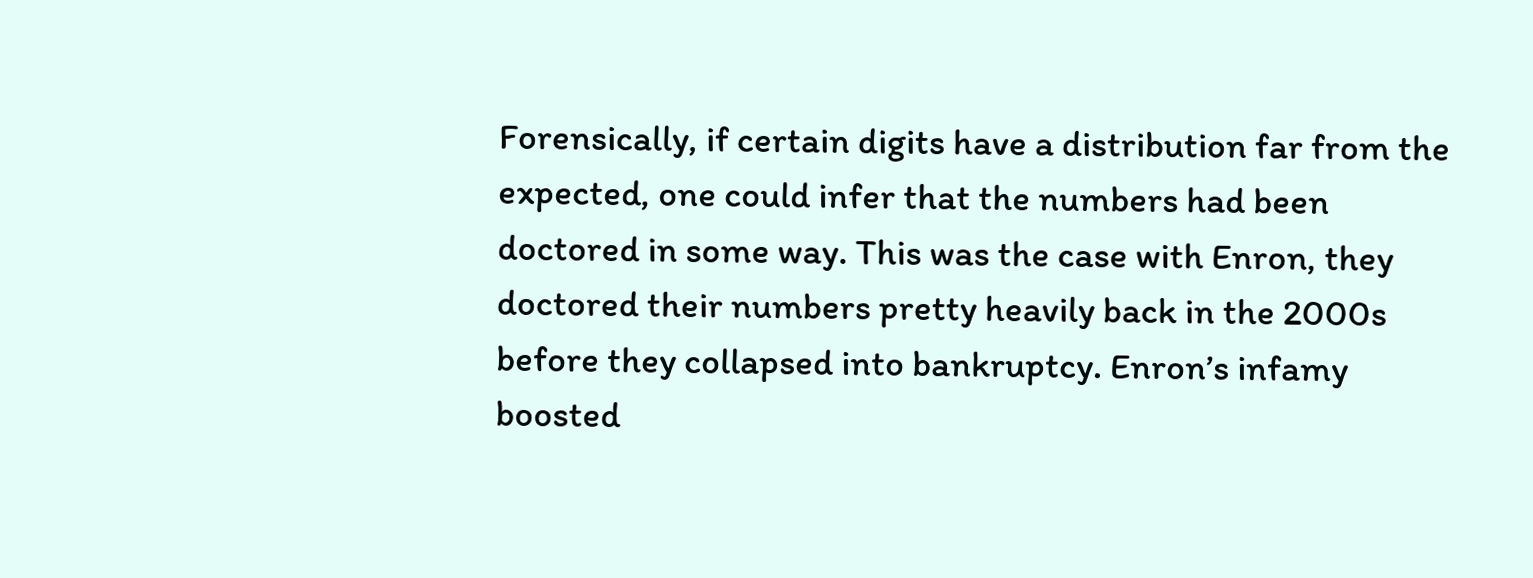Forensically, if certain digits have a distribution far from the expected, one could infer that the numbers had been doctored in some way. This was the case with Enron, they doctored their numbers pretty heavily back in the 2000s before they collapsed into bankruptcy. Enron’s infamy boosted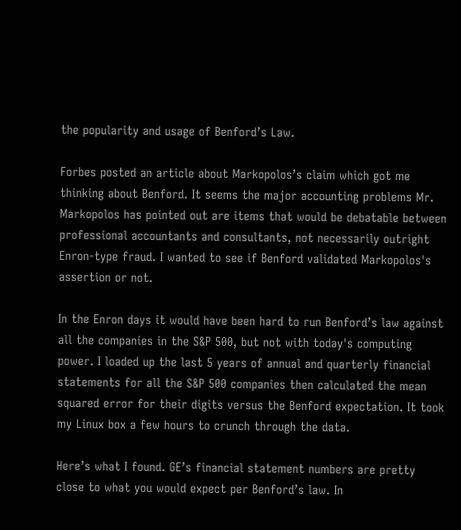the popularity and usage of Benford’s Law.

Forbes posted an article about Markopolos’s claim which got me thinking about Benford. It seems the major accounting problems Mr. Markopolos has pointed out are items that would be debatable between professional accountants and consultants, not necessarily outright Enron-type fraud. I wanted to see if Benford validated Markopolos's assertion or not.

In the Enron days it would have been hard to run Benford’s law against all the companies in the S&P 500, but not with today's computing power. I loaded up the last 5 years of annual and quarterly financial statements for all the S&P 500 companies then calculated the mean squared error for their digits versus the Benford expectation. It took my Linux box a few hours to crunch through the data.

Here’s what I found. GE’s financial statement numbers are pretty close to what you would expect per Benford’s law. In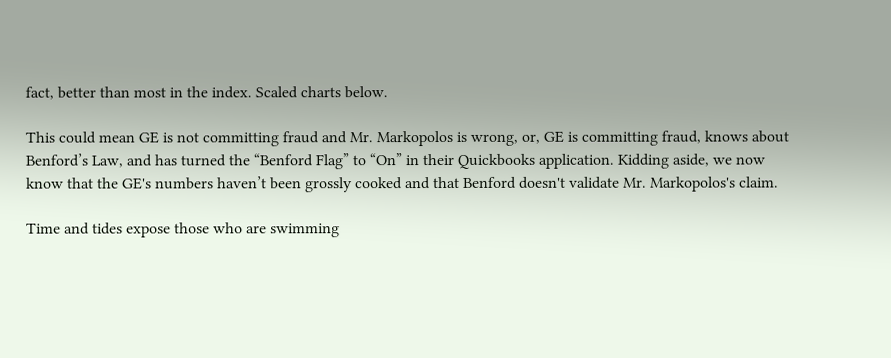fact, better than most in the index. Scaled charts below.

This could mean GE is not committing fraud and Mr. Markopolos is wrong, or, GE is committing fraud, knows about Benford’s Law, and has turned the “Benford Flag” to “On” in their Quickbooks application. Kidding aside, we now know that the GE's numbers haven’t been grossly cooked and that Benford doesn't validate Mr. Markopolos's claim.

Time and tides expose those who are swimming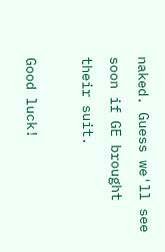naked. Guess we'll see soon if GE brought their suit.

Good luck!